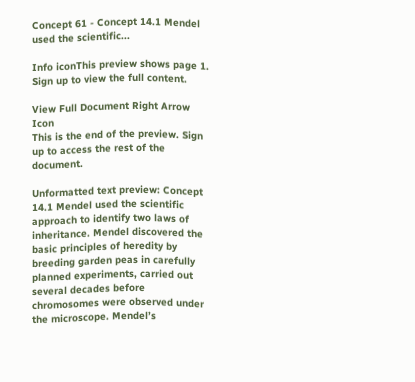Concept 61 - Concept 14.1 Mendel used the scientific...

Info iconThis preview shows page 1. Sign up to view the full content.

View Full Document Right Arrow Icon
This is the end of the preview. Sign up to access the rest of the document.

Unformatted text preview: Concept 14.1 Mendel used the scientific approach to identify two laws of inheritance. Mendel discovered the basic principles of heredity by breeding garden peas in carefully planned experiments, carried out several decades before chromosomes were observed under the microscope. Mendel’s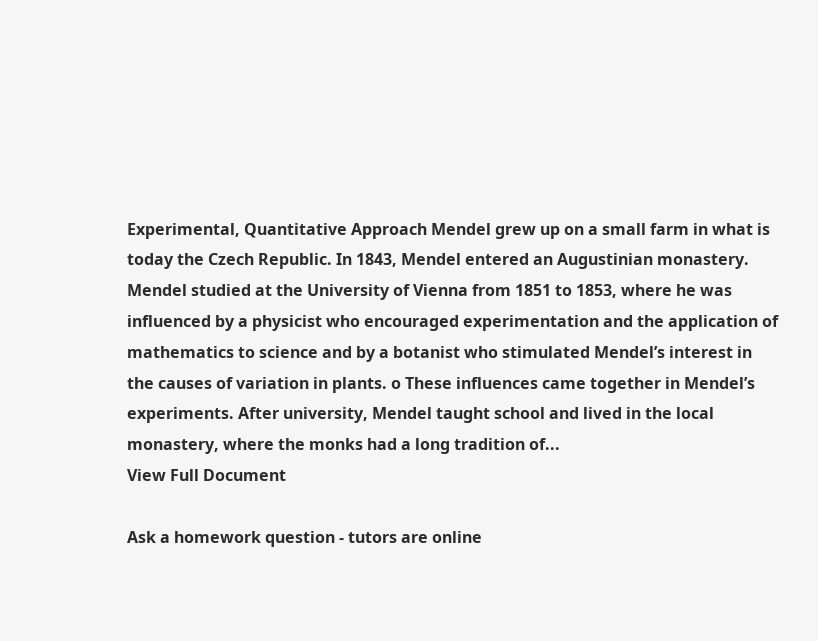Experimental, Quantitative Approach Mendel grew up on a small farm in what is today the Czech Republic. In 1843, Mendel entered an Augustinian monastery. Mendel studied at the University of Vienna from 1851 to 1853, where he was influenced by a physicist who encouraged experimentation and the application of mathematics to science and by a botanist who stimulated Mendel’s interest in the causes of variation in plants. o These influences came together in Mendel’s experiments. After university, Mendel taught school and lived in the local monastery, where the monks had a long tradition of...
View Full Document

Ask a homework question - tutors are online